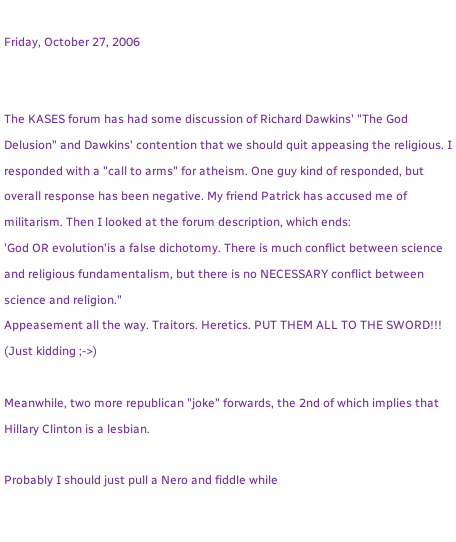Friday, October 27, 2006


The KASES forum has had some discussion of Richard Dawkins' "The God Delusion" and Dawkins' contention that we should quit appeasing the religious. I responded with a "call to arms" for atheism. One guy kind of responded, but overall response has been negative. My friend Patrick has accused me of militarism. Then I looked at the forum description, which ends:
'God OR evolution'is a false dichotomy. There is much conflict between science and religious fundamentalism, but there is no NECESSARY conflict between science and religion."
Appeasement all the way. Traitors. Heretics. PUT THEM ALL TO THE SWORD!!! (Just kidding ;->)

Meanwhile, two more republican "joke" forwards, the 2nd of which implies that Hillary Clinton is a lesbian.

Probably I should just pull a Nero and fiddle while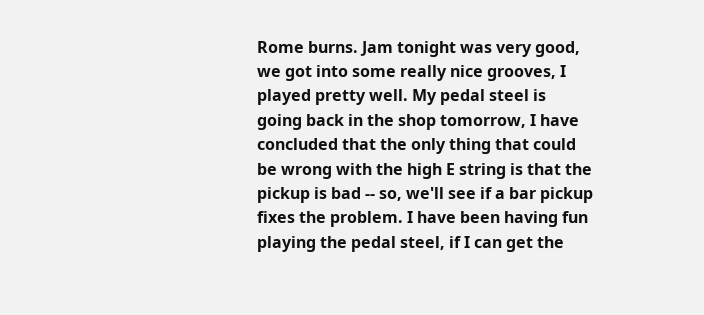Rome burns. Jam tonight was very good, we got into some really nice grooves, I played pretty well. My pedal steel is going back in the shop tomorrow, I have concluded that the only thing that could be wrong with the high E string is that the pickup is bad -- so, we'll see if a bar pickup fixes the problem. I have been having fun playing the pedal steel, if I can get the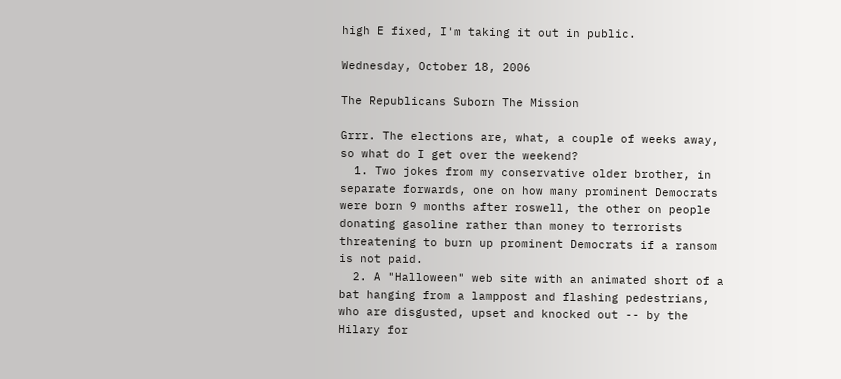high E fixed, I'm taking it out in public.

Wednesday, October 18, 2006

The Republicans Suborn The Mission

Grrr. The elections are, what, a couple of weeks away, so what do I get over the weekend?
  1. Two jokes from my conservative older brother, in separate forwards, one on how many prominent Democrats were born 9 months after roswell, the other on people donating gasoline rather than money to terrorists threatening to burn up prominent Democrats if a ransom is not paid.
  2. A "Halloween" web site with an animated short of a bat hanging from a lamppost and flashing pedestrians, who are disgusted, upset and knocked out -- by the Hilary for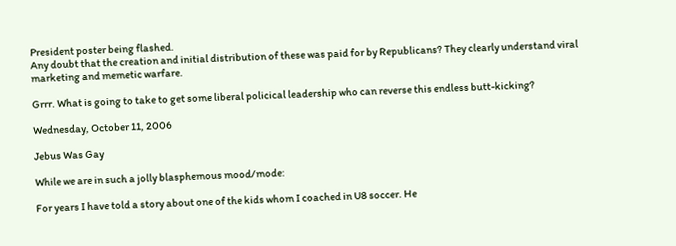President poster being flashed.
Any doubt that the creation and initial distribution of these was paid for by Republicans? They clearly understand viral marketing and memetic warfare.

Grrr. What is going to take to get some liberal policical leadership who can reverse this endless butt-kicking?

Wednesday, October 11, 2006

Jebus Was Gay

While we are in such a jolly blasphemous mood/mode:

For years I have told a story about one of the kids whom I coached in U8 soccer. He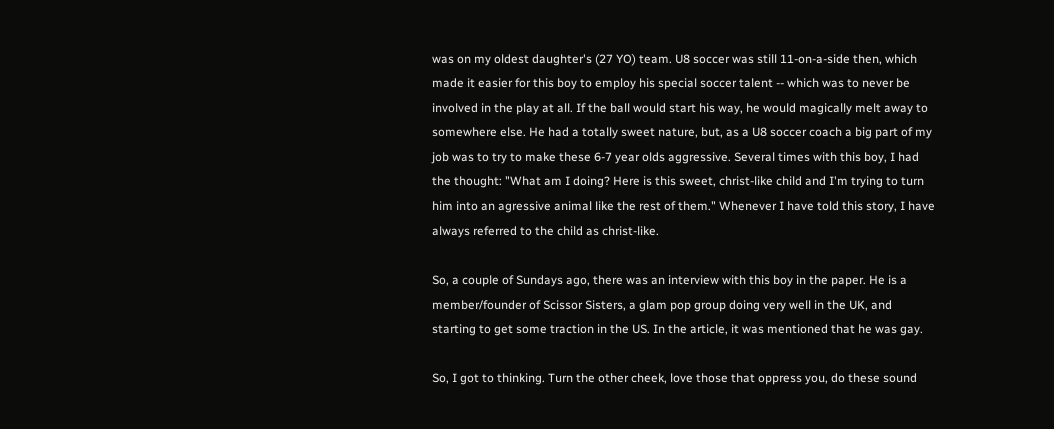was on my oldest daughter's (27 YO) team. U8 soccer was still 11-on-a-side then, which made it easier for this boy to employ his special soccer talent -- which was to never be involved in the play at all. If the ball would start his way, he would magically melt away to somewhere else. He had a totally sweet nature, but, as a U8 soccer coach a big part of my job was to try to make these 6-7 year olds aggressive. Several times with this boy, I had the thought: "What am I doing? Here is this sweet, christ-like child and I'm trying to turn him into an agressive animal like the rest of them." Whenever I have told this story, I have always referred to the child as christ-like.

So, a couple of Sundays ago, there was an interview with this boy in the paper. He is a member/founder of Scissor Sisters, a glam pop group doing very well in the UK, and starting to get some traction in the US. In the article, it was mentioned that he was gay.

So, I got to thinking. Turn the other cheek, love those that oppress you, do these sound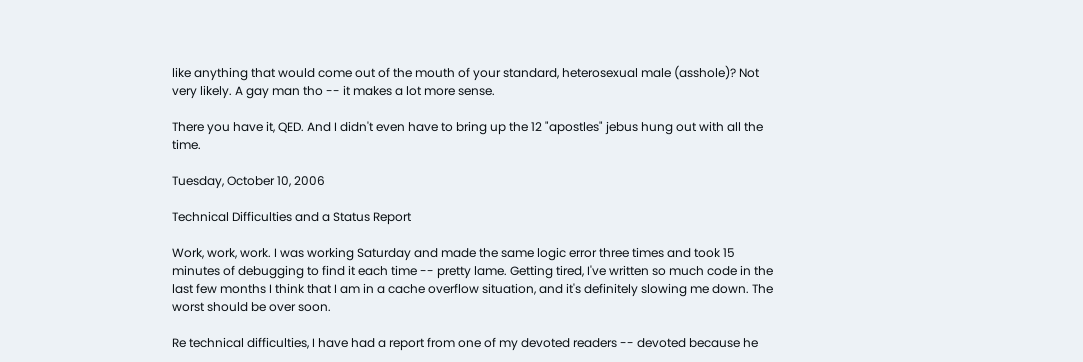like anything that would come out of the mouth of your standard, heterosexual male (asshole)? Not very likely. A gay man tho -- it makes a lot more sense.

There you have it, QED. And I didn't even have to bring up the 12 "apostles" jebus hung out with all the time.

Tuesday, October 10, 2006

Technical Difficulties and a Status Report

Work, work, work. I was working Saturday and made the same logic error three times and took 15 minutes of debugging to find it each time -- pretty lame. Getting tired, I've written so much code in the last few months I think that I am in a cache overflow situation, and it's definitely slowing me down. The worst should be over soon.

Re technical difficulties, I have had a report from one of my devoted readers -- devoted because he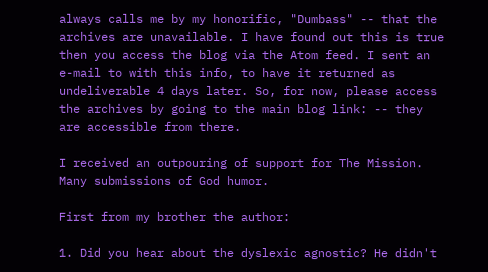always calls me by my honorific, "Dumbass" -- that the archives are unavailable. I have found out this is true then you access the blog via the Atom feed. I sent an e-mail to with this info, to have it returned as undeliverable 4 days later. So, for now, please access the archives by going to the main blog link: -- they are accessible from there.

I received an outpouring of support for The Mission. Many submissions of God humor.

First from my brother the author:

1. Did you hear about the dyslexic agnostic? He didn't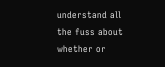understand all the fuss about whether or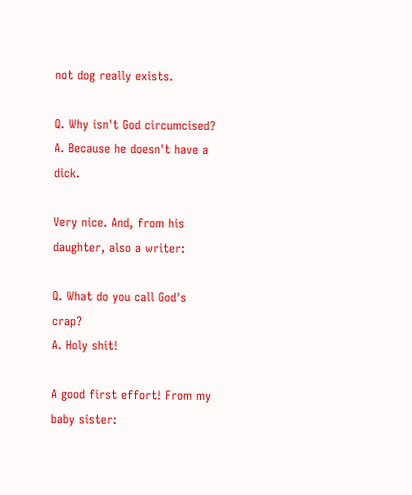not dog really exists.

Q. Why isn't God circumcised?
A. Because he doesn't have a dick.

Very nice. And, from his daughter, also a writer:

Q. What do you call God's crap?
A. Holy shit!

A good first effort! From my baby sister: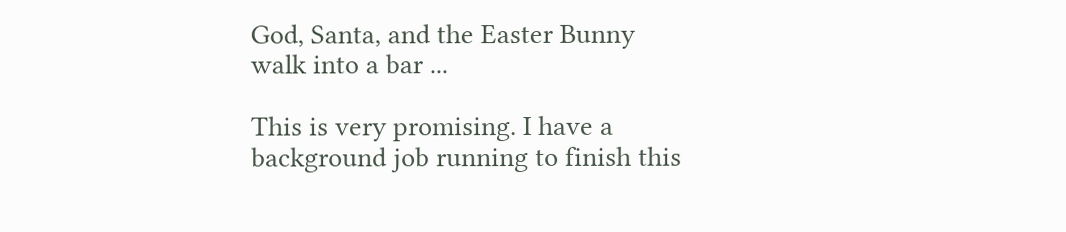God, Santa, and the Easter Bunny walk into a bar ...

This is very promising. I have a background job running to finish this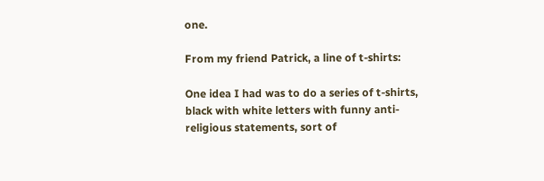one.

From my friend Patrick, a line of t-shirts:

One idea I had was to do a series of t-shirts, black with white letters with funny anti-religious statements, sort of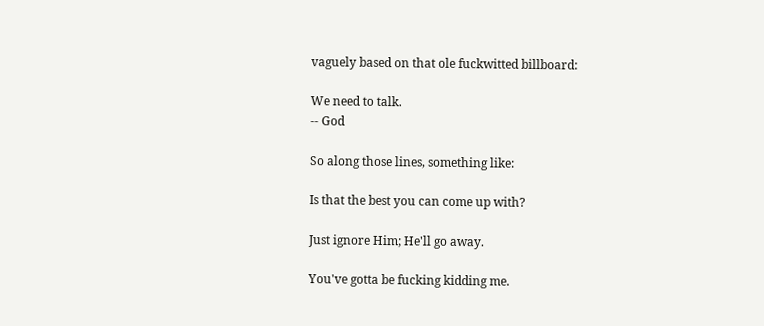vaguely based on that ole fuckwitted billboard:

We need to talk.
-- God

So along those lines, something like:

Is that the best you can come up with?

Just ignore Him; He'll go away.

You've gotta be fucking kidding me.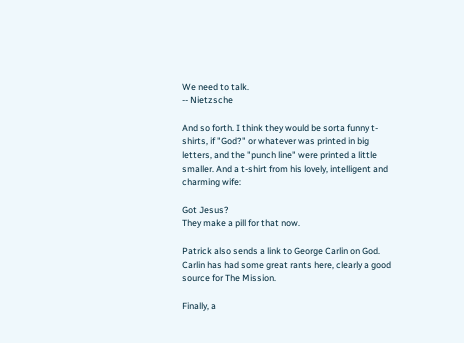We need to talk.
-- Nietzsche

And so forth. I think they would be sorta funny t-shirts, if "God?" or whatever was printed in big letters, and the "punch line" were printed a little smaller. And a t-shirt from his lovely, intelligent and charming wife:

Got Jesus?
They make a pill for that now.

Patrick also sends a link to George Carlin on God. Carlin has had some great rants here, clearly a good source for The Mission.

Finally, a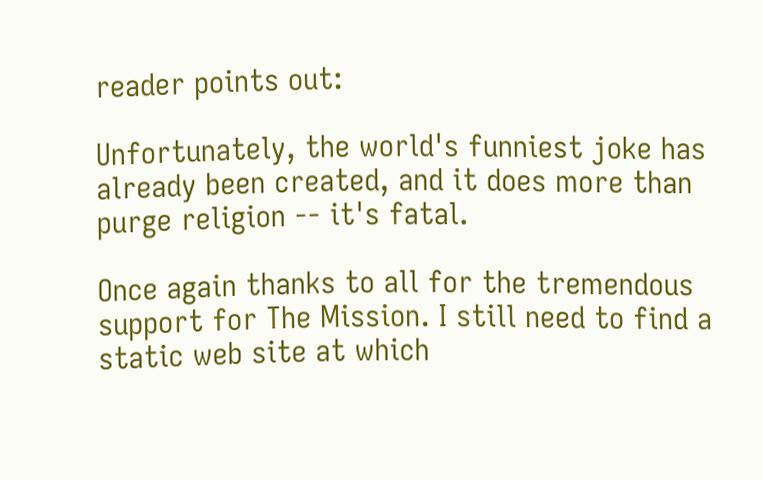reader points out:

Unfortunately, the world's funniest joke has already been created, and it does more than purge religion -- it's fatal.

Once again thanks to all for the tremendous support for The Mission. I still need to find a static web site at which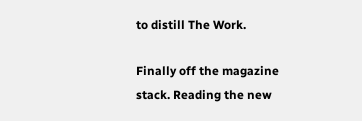to distill The Work.

Finally off the magazine stack. Reading the new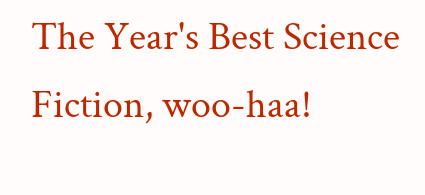The Year's Best Science Fiction, woo-haa!